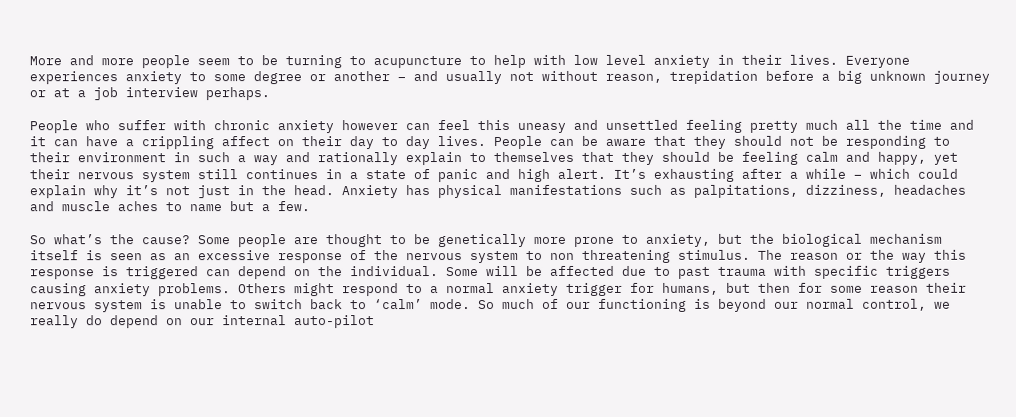More and more people seem to be turning to acupuncture to help with low level anxiety in their lives. Everyone experiences anxiety to some degree or another – and usually not without reason, trepidation before a big unknown journey or at a job interview perhaps.

People who suffer with chronic anxiety however can feel this uneasy and unsettled feeling pretty much all the time and it can have a crippling affect on their day to day lives. People can be aware that they should not be responding to their environment in such a way and rationally explain to themselves that they should be feeling calm and happy, yet their nervous system still continues in a state of panic and high alert. It’s exhausting after a while – which could explain why it’s not just in the head. Anxiety has physical manifestations such as palpitations, dizziness, headaches and muscle aches to name but a few.

So what’s the cause? Some people are thought to be genetically more prone to anxiety, but the biological mechanism itself is seen as an excessive response of the nervous system to non threatening stimulus. The reason or the way this response is triggered can depend on the individual. Some will be affected due to past trauma with specific triggers causing anxiety problems. Others might respond to a normal anxiety trigger for humans, but then for some reason their nervous system is unable to switch back to ‘calm’ mode. So much of our functioning is beyond our normal control, we really do depend on our internal auto-pilot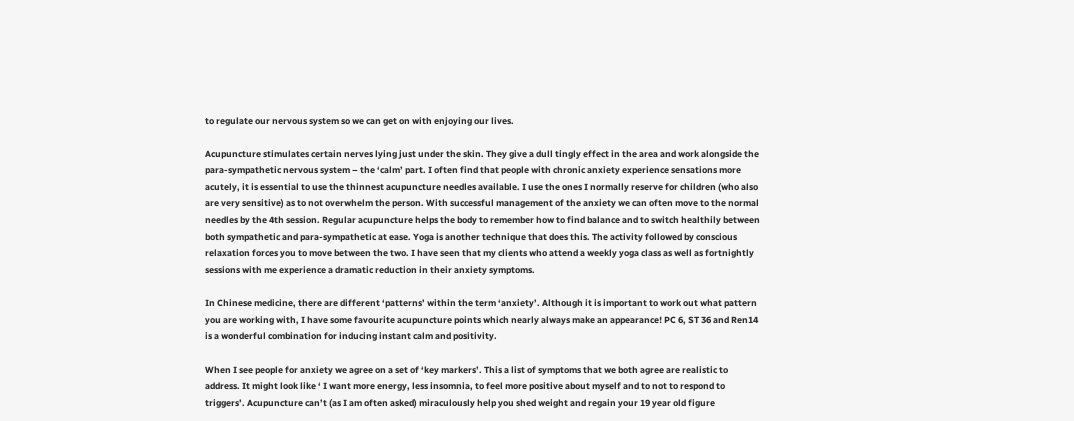to regulate our nervous system so we can get on with enjoying our lives.

Acupuncture stimulates certain nerves lying just under the skin. They give a dull tingly effect in the area and work alongside the para-sympathetic nervous system – the ‘calm’ part. I often find that people with chronic anxiety experience sensations more acutely, it is essential to use the thinnest acupuncture needles available. I use the ones I normally reserve for children (who also are very sensitive) as to not overwhelm the person. With successful management of the anxiety we can often move to the normal needles by the 4th session. Regular acupuncture helps the body to remember how to find balance and to switch healthily between both sympathetic and para-sympathetic at ease. Yoga is another technique that does this. The activity followed by conscious relaxation forces you to move between the two. I have seen that my clients who attend a weekly yoga class as well as fortnightly sessions with me experience a dramatic reduction in their anxiety symptoms.

In Chinese medicine, there are different ‘patterns’ within the term ‘anxiety’. Although it is important to work out what pattern you are working with, I have some favourite acupuncture points which nearly always make an appearance! PC 6, ST 36 and Ren14 is a wonderful combination for inducing instant calm and positivity.

When I see people for anxiety we agree on a set of ‘key markers’. This a list of symptoms that we both agree are realistic to address. It might look like ‘ I want more energy, less insomnia, to feel more positive about myself and to not to respond to triggers’. Acupuncture can’t (as I am often asked) miraculously help you shed weight and regain your 19 year old figure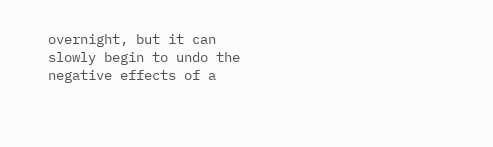overnight, but it can slowly begin to undo the negative effects of a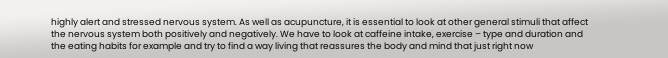highly alert and stressed nervous system. As well as acupuncture, it is essential to look at other general stimuli that affect the nervous system both positively and negatively. We have to look at caffeine intake, exercise – type and duration and the eating habits for example and try to find a way living that reassures the body and mind that just right now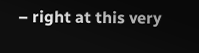– right at this very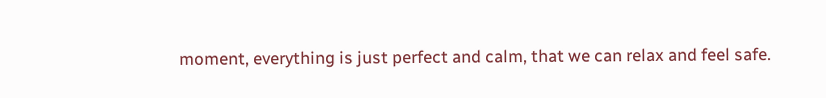moment, everything is just perfect and calm, that we can relax and feel safe.